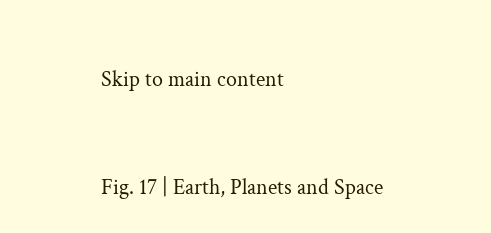Skip to main content


Fig. 17 | Earth, Planets and Space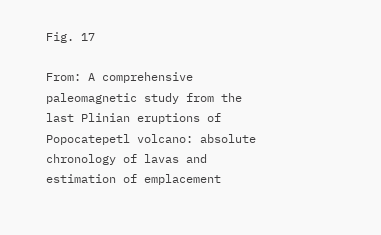Fig. 17

From: A comprehensive paleomagnetic study from the last Plinian eruptions of Popocatepetl volcano: absolute chronology of lavas and estimation of emplacement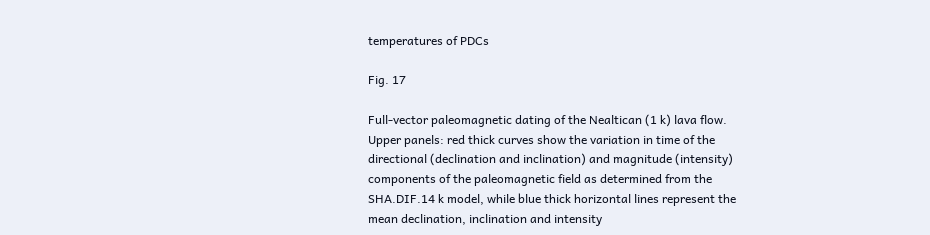temperatures of PDCs

Fig. 17

Full-vector paleomagnetic dating of the Nealtican (1 k) lava flow. Upper panels: red thick curves show the variation in time of the directional (declination and inclination) and magnitude (intensity) components of the paleomagnetic field as determined from the SHA.DIF.14 k model, while blue thick horizontal lines represent the mean declination, inclination and intensity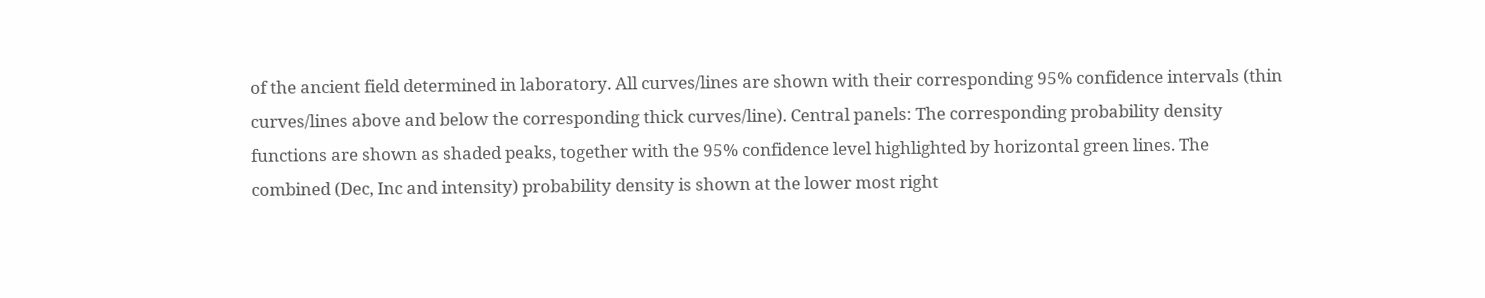of the ancient field determined in laboratory. All curves/lines are shown with their corresponding 95% confidence intervals (thin curves/lines above and below the corresponding thick curves/line). Central panels: The corresponding probability density functions are shown as shaded peaks, together with the 95% confidence level highlighted by horizontal green lines. The combined (Dec, Inc and intensity) probability density is shown at the lower most right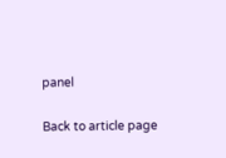panel

Back to article page